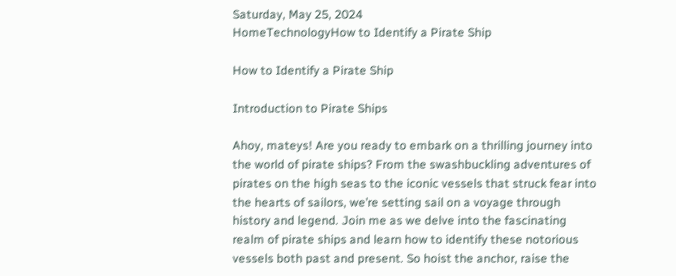Saturday, May 25, 2024
HomeTechnologyHow to Identify a Pirate Ship

How to Identify a Pirate Ship

Introduction to Pirate Ships

Ahoy, mateys! Are you ready to embark on a thrilling journey into the world of pirate ships? From the swashbuckling adventures of pirates on the high seas to the iconic vessels that struck fear into the hearts of sailors, we’re setting sail on a voyage through history and legend. Join me as we delve into the fascinating realm of pirate ships and learn how to identify these notorious vessels both past and present. So hoist the anchor, raise the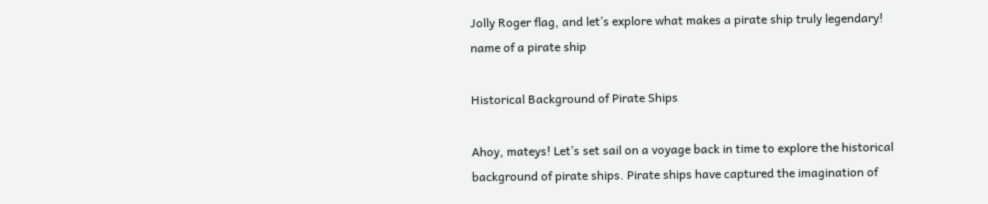Jolly Roger flag, and let’s explore what makes a pirate ship truly legendary! name of a pirate ship

Historical Background of Pirate Ships

Ahoy, mateys! Let’s set sail on a voyage back in time to explore the historical background of pirate ships. Pirate ships have captured the imagination of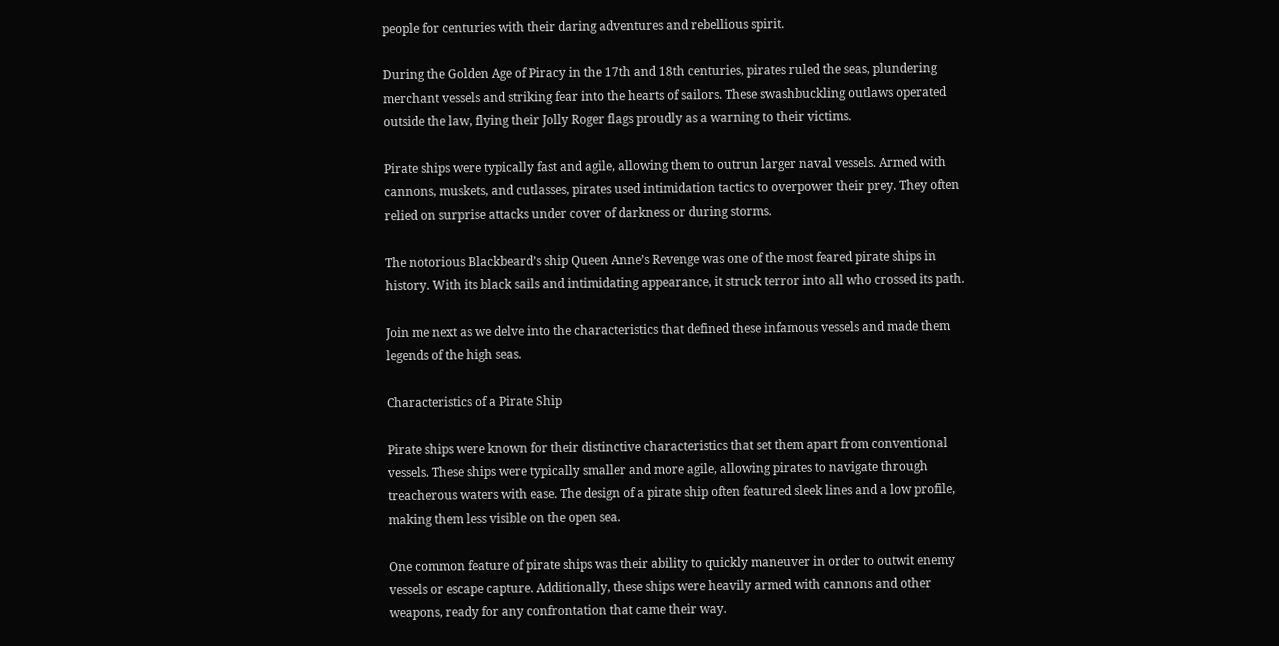people for centuries with their daring adventures and rebellious spirit.

During the Golden Age of Piracy in the 17th and 18th centuries, pirates ruled the seas, plundering merchant vessels and striking fear into the hearts of sailors. These swashbuckling outlaws operated outside the law, flying their Jolly Roger flags proudly as a warning to their victims.

Pirate ships were typically fast and agile, allowing them to outrun larger naval vessels. Armed with cannons, muskets, and cutlasses, pirates used intimidation tactics to overpower their prey. They often relied on surprise attacks under cover of darkness or during storms.

The notorious Blackbeard’s ship Queen Anne’s Revenge was one of the most feared pirate ships in history. With its black sails and intimidating appearance, it struck terror into all who crossed its path.

Join me next as we delve into the characteristics that defined these infamous vessels and made them legends of the high seas.

Characteristics of a Pirate Ship

Pirate ships were known for their distinctive characteristics that set them apart from conventional vessels. These ships were typically smaller and more agile, allowing pirates to navigate through treacherous waters with ease. The design of a pirate ship often featured sleek lines and a low profile, making them less visible on the open sea.

One common feature of pirate ships was their ability to quickly maneuver in order to outwit enemy vessels or escape capture. Additionally, these ships were heavily armed with cannons and other weapons, ready for any confrontation that came their way.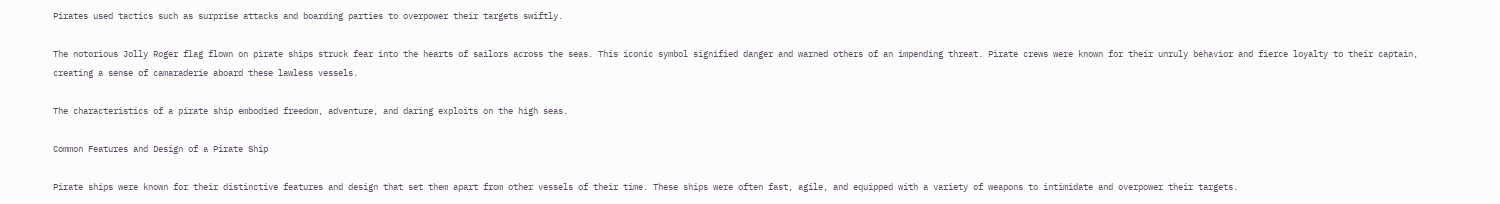Pirates used tactics such as surprise attacks and boarding parties to overpower their targets swiftly.

The notorious Jolly Roger flag flown on pirate ships struck fear into the hearts of sailors across the seas. This iconic symbol signified danger and warned others of an impending threat. Pirate crews were known for their unruly behavior and fierce loyalty to their captain, creating a sense of camaraderie aboard these lawless vessels.

The characteristics of a pirate ship embodied freedom, adventure, and daring exploits on the high seas.

Common Features and Design of a Pirate Ship

Pirate ships were known for their distinctive features and design that set them apart from other vessels of their time. These ships were often fast, agile, and equipped with a variety of weapons to intimidate and overpower their targets.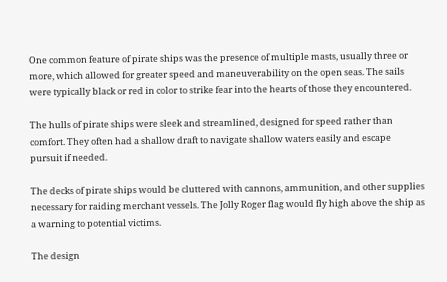One common feature of pirate ships was the presence of multiple masts, usually three or more, which allowed for greater speed and maneuverability on the open seas. The sails were typically black or red in color to strike fear into the hearts of those they encountered.

The hulls of pirate ships were sleek and streamlined, designed for speed rather than comfort. They often had a shallow draft to navigate shallow waters easily and escape pursuit if needed.

The decks of pirate ships would be cluttered with cannons, ammunition, and other supplies necessary for raiding merchant vessels. The Jolly Roger flag would fly high above the ship as a warning to potential victims.

The design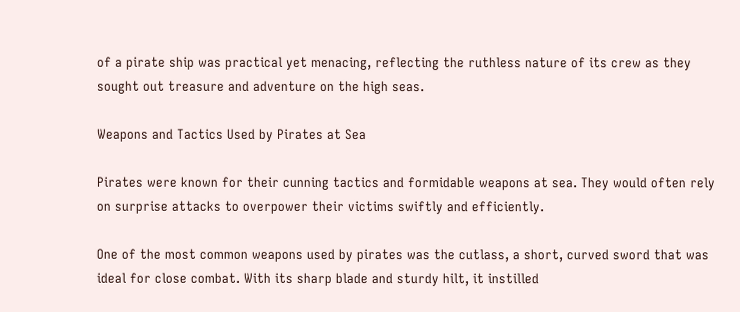of a pirate ship was practical yet menacing, reflecting the ruthless nature of its crew as they sought out treasure and adventure on the high seas.

Weapons and Tactics Used by Pirates at Sea

Pirates were known for their cunning tactics and formidable weapons at sea. They would often rely on surprise attacks to overpower their victims swiftly and efficiently.

One of the most common weapons used by pirates was the cutlass, a short, curved sword that was ideal for close combat. With its sharp blade and sturdy hilt, it instilled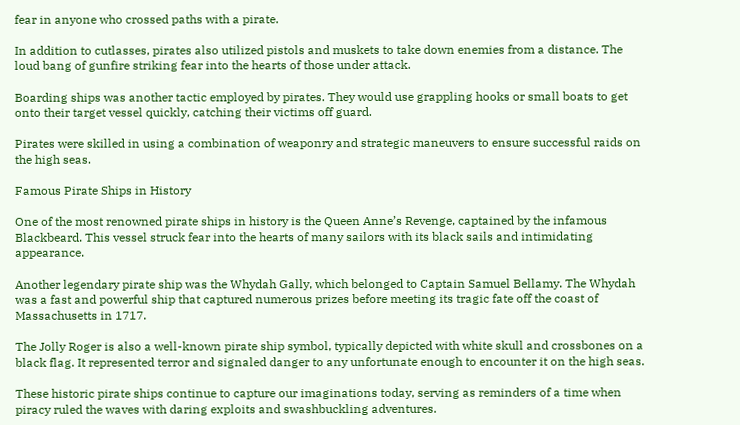fear in anyone who crossed paths with a pirate.

In addition to cutlasses, pirates also utilized pistols and muskets to take down enemies from a distance. The loud bang of gunfire striking fear into the hearts of those under attack.

Boarding ships was another tactic employed by pirates. They would use grappling hooks or small boats to get onto their target vessel quickly, catching their victims off guard.

Pirates were skilled in using a combination of weaponry and strategic maneuvers to ensure successful raids on the high seas.

Famous Pirate Ships in History

One of the most renowned pirate ships in history is the Queen Anne’s Revenge, captained by the infamous Blackbeard. This vessel struck fear into the hearts of many sailors with its black sails and intimidating appearance.

Another legendary pirate ship was the Whydah Gally, which belonged to Captain Samuel Bellamy. The Whydah was a fast and powerful ship that captured numerous prizes before meeting its tragic fate off the coast of Massachusetts in 1717.

The Jolly Roger is also a well-known pirate ship symbol, typically depicted with white skull and crossbones on a black flag. It represented terror and signaled danger to any unfortunate enough to encounter it on the high seas.

These historic pirate ships continue to capture our imaginations today, serving as reminders of a time when piracy ruled the waves with daring exploits and swashbuckling adventures.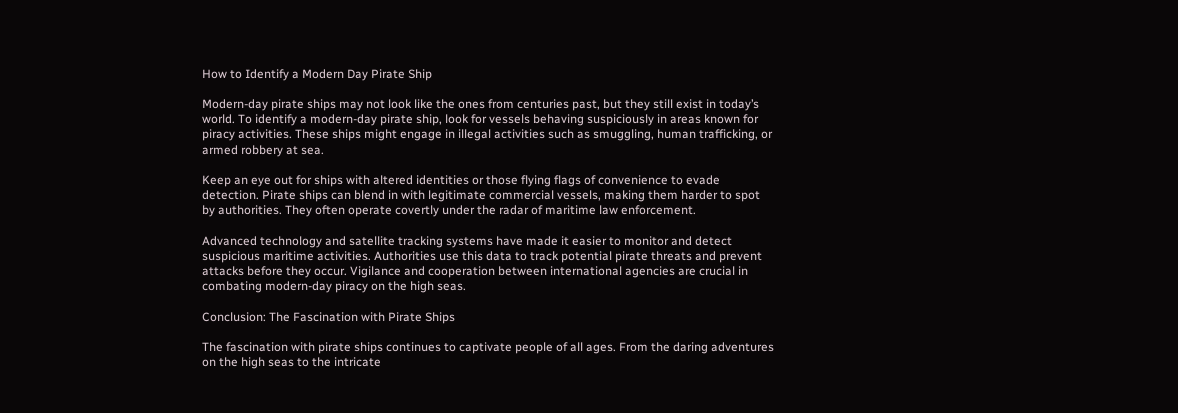How to Identify a Modern Day Pirate Ship

Modern-day pirate ships may not look like the ones from centuries past, but they still exist in today’s world. To identify a modern-day pirate ship, look for vessels behaving suspiciously in areas known for piracy activities. These ships might engage in illegal activities such as smuggling, human trafficking, or armed robbery at sea.

Keep an eye out for ships with altered identities or those flying flags of convenience to evade detection. Pirate ships can blend in with legitimate commercial vessels, making them harder to spot by authorities. They often operate covertly under the radar of maritime law enforcement.

Advanced technology and satellite tracking systems have made it easier to monitor and detect suspicious maritime activities. Authorities use this data to track potential pirate threats and prevent attacks before they occur. Vigilance and cooperation between international agencies are crucial in combating modern-day piracy on the high seas.

Conclusion: The Fascination with Pirate Ships

The fascination with pirate ships continues to captivate people of all ages. From the daring adventures on the high seas to the intricate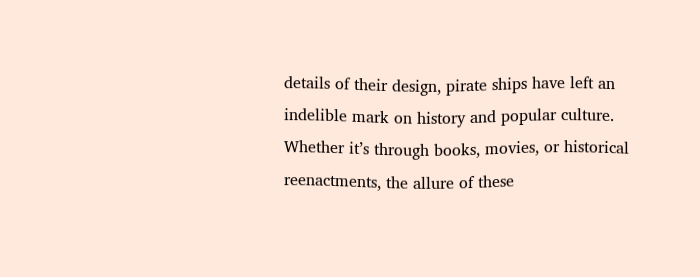details of their design, pirate ships have left an indelible mark on history and popular culture. Whether it’s through books, movies, or historical reenactments, the allure of these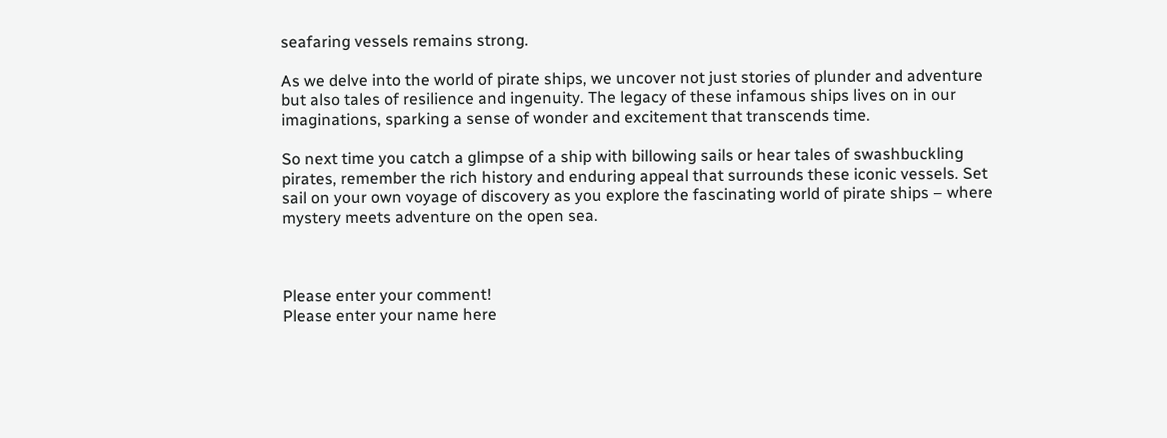seafaring vessels remains strong.

As we delve into the world of pirate ships, we uncover not just stories of plunder and adventure but also tales of resilience and ingenuity. The legacy of these infamous ships lives on in our imaginations, sparking a sense of wonder and excitement that transcends time.

So next time you catch a glimpse of a ship with billowing sails or hear tales of swashbuckling pirates, remember the rich history and enduring appeal that surrounds these iconic vessels. Set sail on your own voyage of discovery as you explore the fascinating world of pirate ships – where mystery meets adventure on the open sea.



Please enter your comment!
Please enter your name here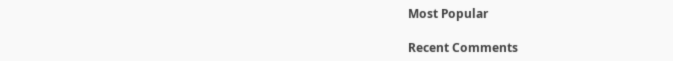Most Popular

Recent Comments